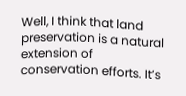Well, I think that land preservation is a natural extension of conservation efforts. It’s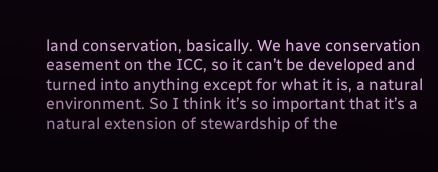land conservation, basically. We have conservation easement on the ICC, so it can’t be developed and turned into anything except for what it is, a natural environment. So I think it’s so important that it’s a natural extension of stewardship of the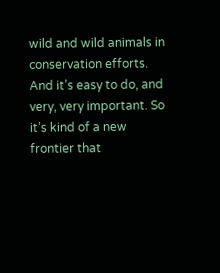wild and wild animals in conservation efforts. And it’s easy to do, and very, very important. So it’s kind of a new frontier that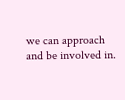we can approach and be involved in.